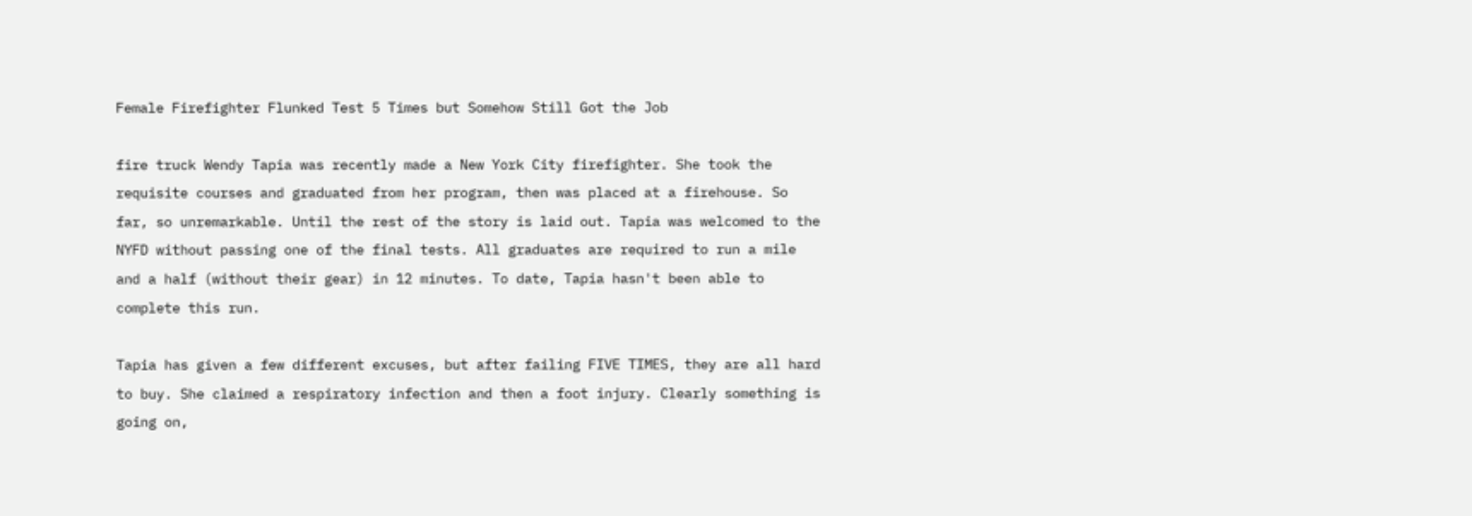Female Firefighter Flunked Test 5 Times but Somehow Still Got the Job

fire truck Wendy Tapia was recently made a New York City firefighter. She took the requisite courses and graduated from her program, then was placed at a firehouse. So far, so unremarkable. Until the rest of the story is laid out. Tapia was welcomed to the NYFD without passing one of the final tests. All graduates are required to run a mile and a half (without their gear) in 12 minutes. To date, Tapia hasn't been able to complete this run.

Tapia has given a few different excuses, but after failing FIVE TIMES, they are all hard to buy. She claimed a respiratory infection and then a foot injury. Clearly something is going on,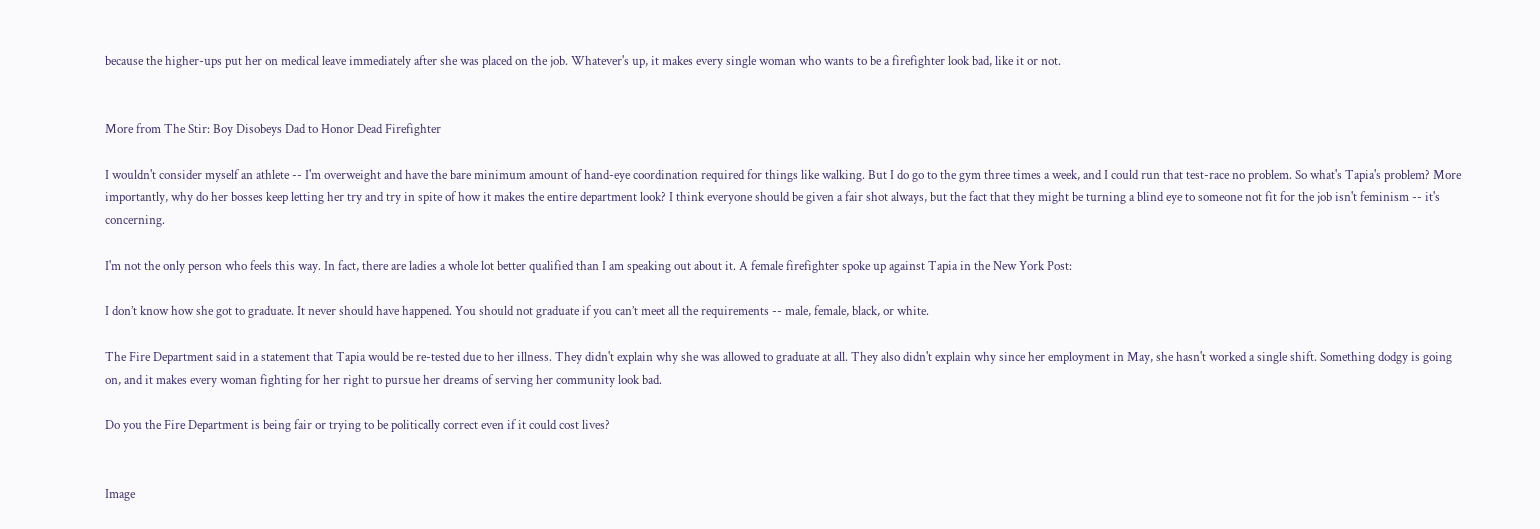because the higher-ups put her on medical leave immediately after she was placed on the job. Whatever's up, it makes every single woman who wants to be a firefighter look bad, like it or not.


More from The Stir: Boy Disobeys Dad to Honor Dead Firefighter

I wouldn't consider myself an athlete -- I'm overweight and have the bare minimum amount of hand-eye coordination required for things like walking. But I do go to the gym three times a week, and I could run that test-race no problem. So what's Tapia's problem? More importantly, why do her bosses keep letting her try and try in spite of how it makes the entire department look? I think everyone should be given a fair shot always, but the fact that they might be turning a blind eye to someone not fit for the job isn't feminism -- it's concerning.

I'm not the only person who feels this way. In fact, there are ladies a whole lot better qualified than I am speaking out about it. A female firefighter spoke up against Tapia in the New York Post:

I don’t know how she got to graduate. It never should have happened. You should not graduate if you can’t meet all the requirements -- male, female, black, or white.

The Fire Department said in a statement that Tapia would be re-tested due to her illness. They didn't explain why she was allowed to graduate at all. They also didn't explain why since her employment in May, she hasn't worked a single shift. Something dodgy is going on, and it makes every woman fighting for her right to pursue her dreams of serving her community look bad.

Do you the Fire Department is being fair or trying to be politically correct even if it could cost lives?


Image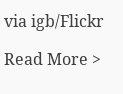via igb/Flickr

Read More >